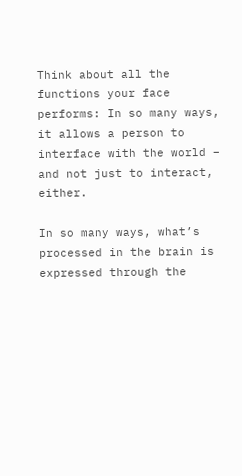Think about all the functions your face performs: In so many ways, it allows a person to interface with the world – and not just to interact, either.

In so many ways, what’s processed in the brain is expressed through the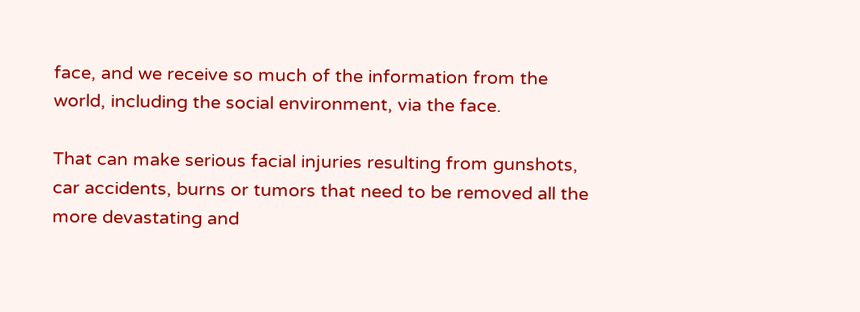face, and we receive so much of the information from the world, including the social environment, via the face.

That can make serious facial injuries resulting from gunshots, car accidents, burns or tumors that need to be removed all the more devastating and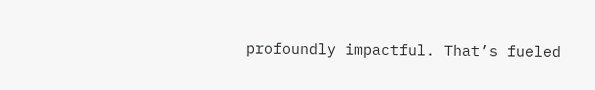profoundly impactful. That’s fueled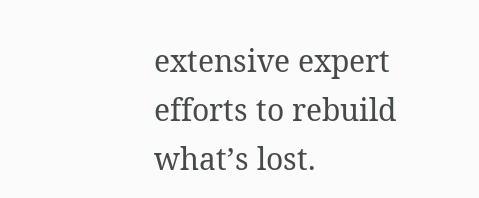extensive expert efforts to rebuild what’s lost.